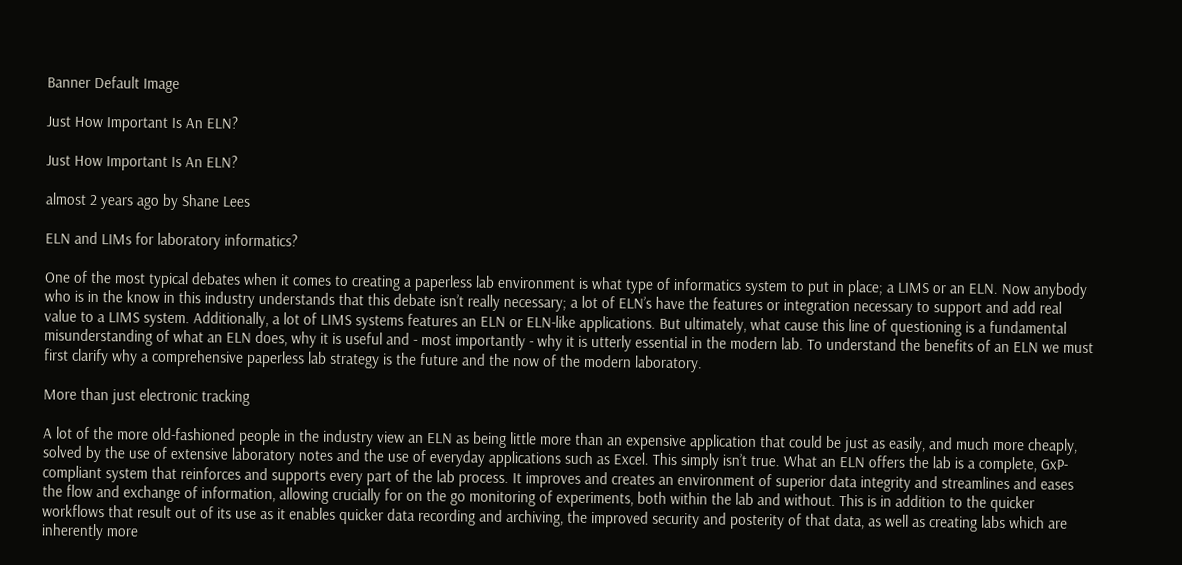Banner Default Image

Just How Important Is An ELN?

Just How Important Is An ELN?

almost 2 years ago by Shane Lees

ELN and LIMs for laboratory informatics?

One of the most typical debates when it comes to creating a paperless lab environment is what type of informatics system to put in place; a LIMS or an ELN. Now anybody who is in the know in this industry understands that this debate isn’t really necessary; a lot of ELN’s have the features or integration necessary to support and add real value to a LIMS system. Additionally, a lot of LIMS systems features an ELN or ELN-like applications. But ultimately, what cause this line of questioning is a fundamental misunderstanding of what an ELN does, why it is useful and - most importantly - why it is utterly essential in the modern lab. To understand the benefits of an ELN we must first clarify why a comprehensive paperless lab strategy is the future and the now of the modern laboratory.

More than just electronic tracking

A lot of the more old-fashioned people in the industry view an ELN as being little more than an expensive application that could be just as easily, and much more cheaply, solved by the use of extensive laboratory notes and the use of everyday applications such as Excel. This simply isn’t true. What an ELN offers the lab is a complete, GxP-compliant system that reinforces and supports every part of the lab process. It improves and creates an environment of superior data integrity and streamlines and eases the flow and exchange of information, allowing crucially for on the go monitoring of experiments, both within the lab and without. This is in addition to the quicker workflows that result out of its use as it enables quicker data recording and archiving, the improved security and posterity of that data, as well as creating labs which are inherently more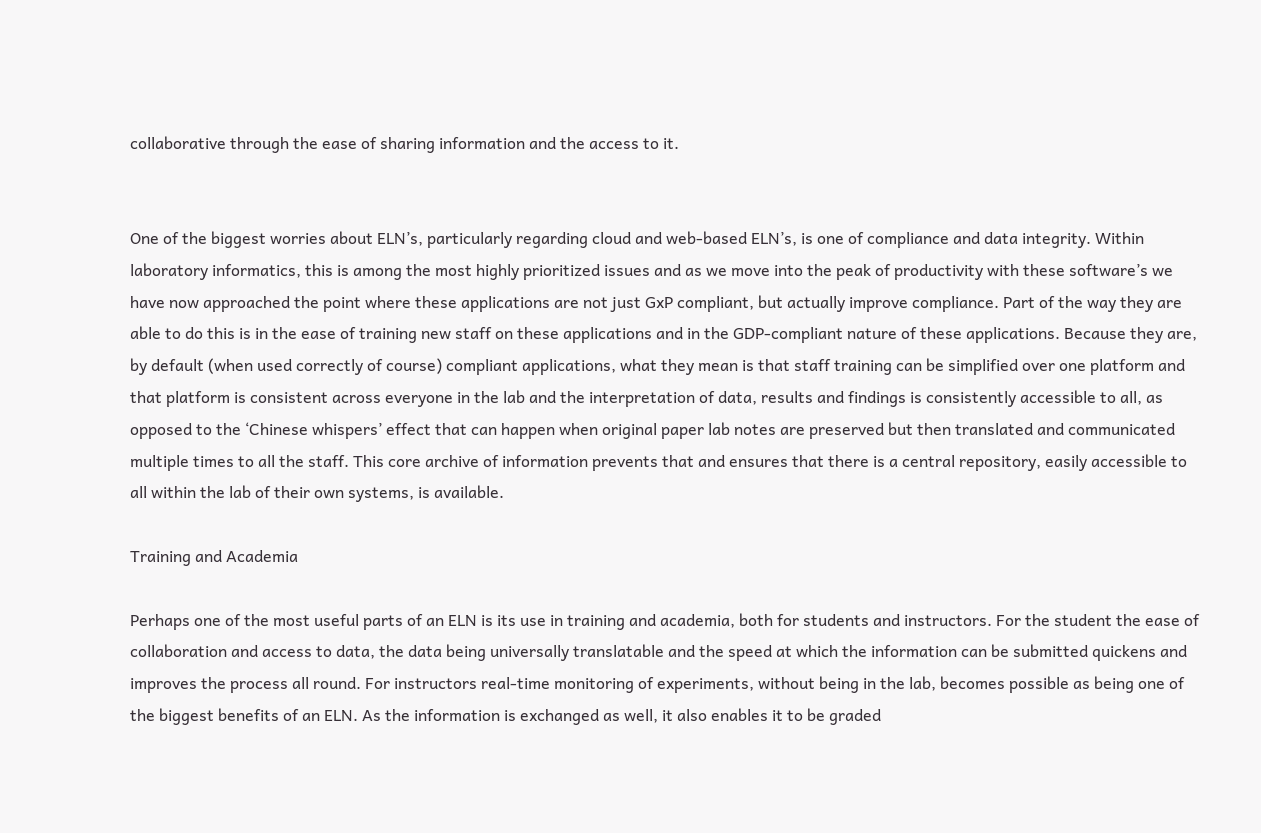collaborative through the ease of sharing information and the access to it.


One of the biggest worries about ELN’s, particularly regarding cloud and web-based ELN’s, is one of compliance and data integrity. Within laboratory informatics, this is among the most highly prioritized issues and as we move into the peak of productivity with these software’s we have now approached the point where these applications are not just GxP compliant, but actually improve compliance. Part of the way they are able to do this is in the ease of training new staff on these applications and in the GDP-compliant nature of these applications. Because they are, by default (when used correctly of course) compliant applications, what they mean is that staff training can be simplified over one platform and that platform is consistent across everyone in the lab and the interpretation of data, results and findings is consistently accessible to all, as opposed to the ‘Chinese whispers’ effect that can happen when original paper lab notes are preserved but then translated and communicated multiple times to all the staff. This core archive of information prevents that and ensures that there is a central repository, easily accessible to all within the lab of their own systems, is available.

Training and Academia

Perhaps one of the most useful parts of an ELN is its use in training and academia, both for students and instructors. For the student the ease of collaboration and access to data, the data being universally translatable and the speed at which the information can be submitted quickens and improves the process all round. For instructors real-time monitoring of experiments, without being in the lab, becomes possible as being one of the biggest benefits of an ELN. As the information is exchanged as well, it also enables it to be graded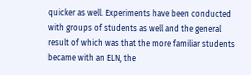quicker as well. Experiments have been conducted with groups of students as well and the general result of which was that the more familiar students became with an ELN, the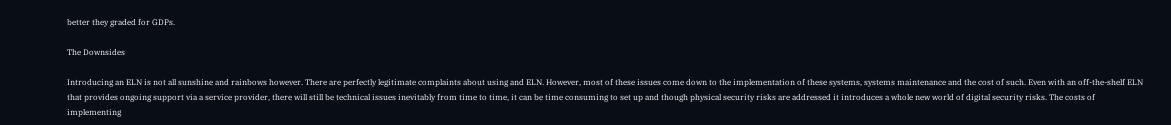better they graded for GDPs.

The Downsides

Introducing an ELN is not all sunshine and rainbows however. There are perfectly legitimate complaints about using and ELN. However, most of these issues come down to the implementation of these systems, systems maintenance and the cost of such. Even with an off-the-shelf ELN that provides ongoing support via a service provider, there will still be technical issues inevitably from time to time, it can be time consuming to set up and though physical security risks are addressed it introduces a whole new world of digital security risks. The costs of implementing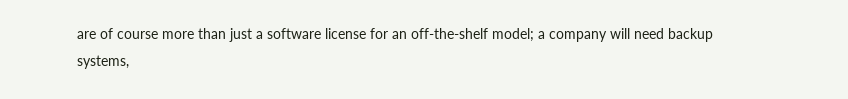are of course more than just a software license for an off-the-shelf model; a company will need backup systems,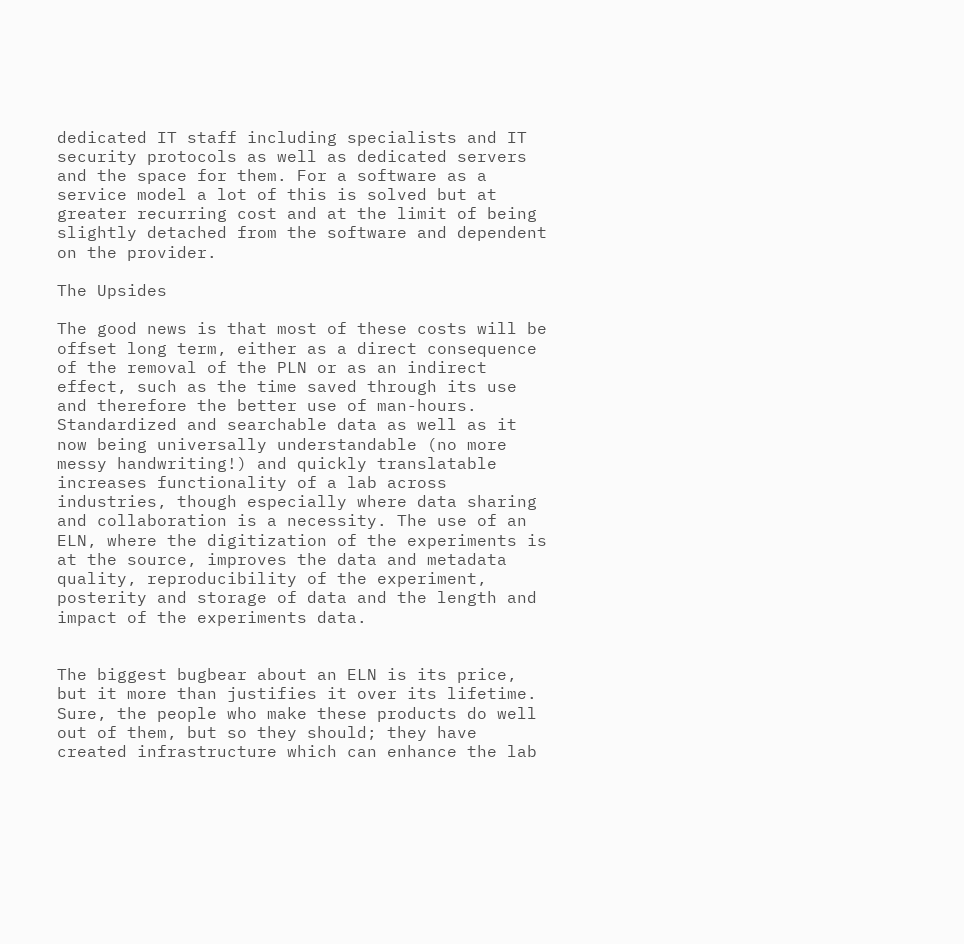dedicated IT staff including specialists and IT security protocols as well as dedicated servers and the space for them. For a software as a service model a lot of this is solved but at greater recurring cost and at the limit of being slightly detached from the software and dependent on the provider.

The Upsides

The good news is that most of these costs will be offset long term, either as a direct consequence of the removal of the PLN or as an indirect effect, such as the time saved through its use and therefore the better use of man-hours. Standardized and searchable data as well as it now being universally understandable (no more messy handwriting!) and quickly translatable increases functionality of a lab across industries, though especially where data sharing and collaboration is a necessity. The use of an ELN, where the digitization of the experiments is at the source, improves the data and metadata quality, reproducibility of the experiment, posterity and storage of data and the length and impact of the experiments data.


The biggest bugbear about an ELN is its price, but it more than justifies it over its lifetime. Sure, the people who make these products do well out of them, but so they should; they have created infrastructure which can enhance the lab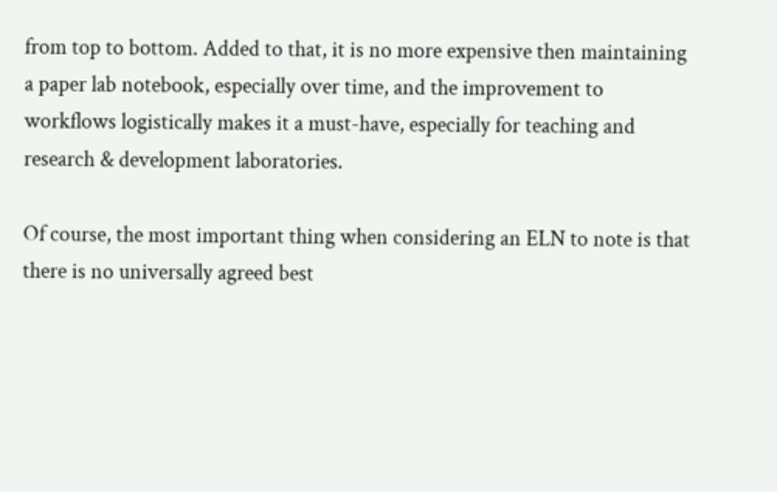from top to bottom. Added to that, it is no more expensive then maintaining a paper lab notebook, especially over time, and the improvement to workflows logistically makes it a must-have, especially for teaching and research & development laboratories.

Of course, the most important thing when considering an ELN to note is that there is no universally agreed best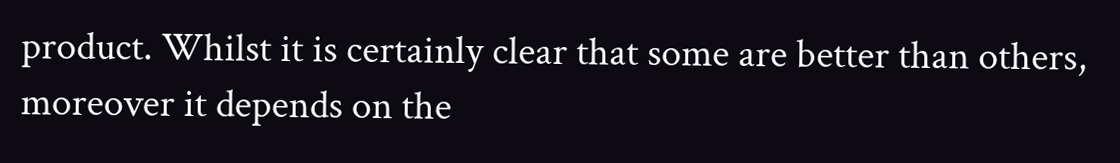product. Whilst it is certainly clear that some are better than others, moreover it depends on the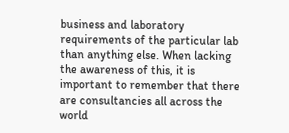business and laboratory requirements of the particular lab than anything else. When lacking the awareness of this, it is important to remember that there are consultancies all across the world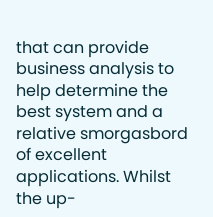that can provide business analysis to help determine the best system and a relative smorgasbord of excellent applications. Whilst the up-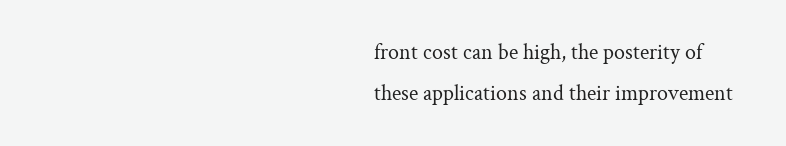front cost can be high, the posterity of these applications and their improvement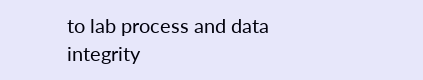to lab process and data integrity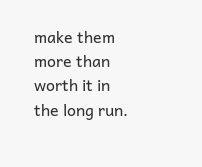make them more than worth it in the long run.